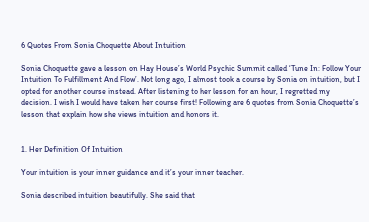6 Quotes From Sonia Choquette About Intuition

Sonia Choquette gave a lesson on Hay House’s World Psychic Summit called ‘Tune In: Follow Your Intuition To Fulfillment And Flow’. Not long ago, I almost took a course by Sonia on intuition, but I opted for another course instead. After listening to her lesson for an hour, I regretted my decision. I wish I would have taken her course first! Following are 6 quotes from Sonia Choquette’s lesson that explain how she views intuition and honors it.


1. Her Definition Of Intuition

Your intuition is your inner guidance and it’s your inner teacher.

Sonia described intuition beautifully. She said that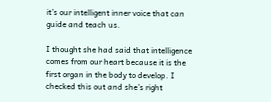it’s our intelligent inner voice that can guide and teach us.

I thought she had said that intelligence comes from our heart because it is the first organ in the body to develop. I checked this out and she’s right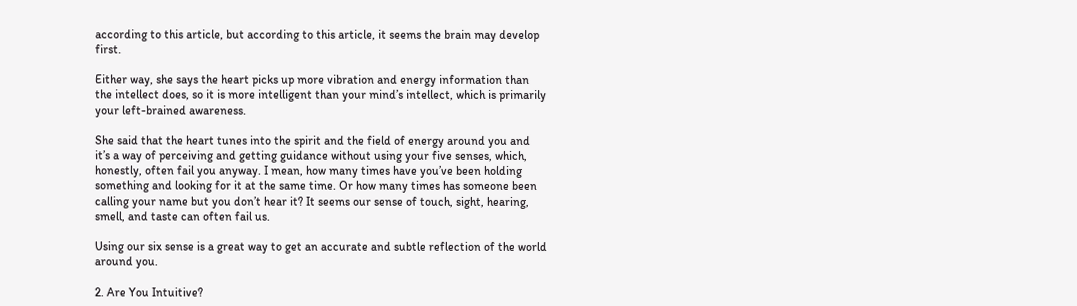according to this article, but according to this article, it seems the brain may develop first.

Either way, she says the heart picks up more vibration and energy information than the intellect does, so it is more intelligent than your mind’s intellect, which is primarily your left-brained awareness.

She said that the heart tunes into the spirit and the field of energy around you and it’s a way of perceiving and getting guidance without using your five senses, which, honestly, often fail you anyway. I mean, how many times have you’ve been holding something and looking for it at the same time. Or how many times has someone been calling your name but you don’t hear it? It seems our sense of touch, sight, hearing, smell, and taste can often fail us.

Using our six sense is a great way to get an accurate and subtle reflection of the world around you.

2. Are You Intuitive?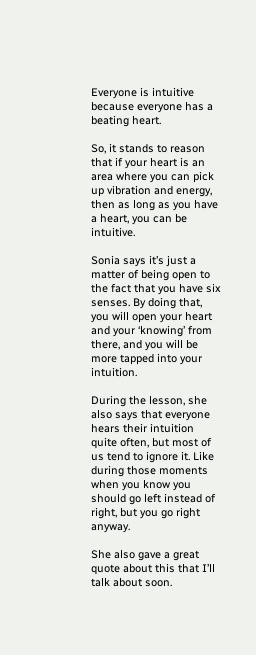Everyone is intuitive because everyone has a beating heart.

So, it stands to reason that if your heart is an area where you can pick up vibration and energy, then as long as you have a heart, you can be intuitive.

Sonia says it’s just a matter of being open to the fact that you have six senses. By doing that, you will open your heart and your ‘knowing’ from there, and you will be more tapped into your intuition.

During the lesson, she also says that everyone hears their intuition quite often, but most of us tend to ignore it. Like during those moments when you know you should go left instead of right, but you go right anyway.

She also gave a great quote about this that I’ll talk about soon.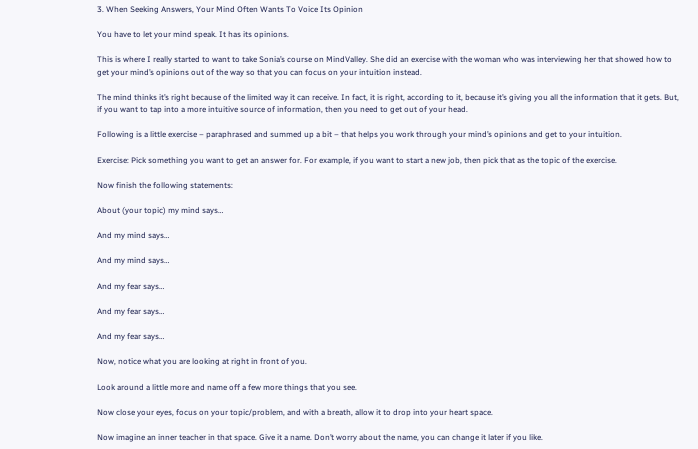3. When Seeking Answers, Your Mind Often Wants To Voice Its Opinion

You have to let your mind speak. It has its opinions.

This is where I really started to want to take Sonia’s course on MindValley. She did an exercise with the woman who was interviewing her that showed how to get your mind’s opinions out of the way so that you can focus on your intuition instead.

The mind thinks it’s right because of the limited way it can receive. In fact, it is right, according to it, because it’s giving you all the information that it gets. But, if you want to tap into a more intuitive source of information, then you need to get out of your head.

Following is a little exercise – paraphrased and summed up a bit – that helps you work through your mind’s opinions and get to your intuition.

Exercise: Pick something you want to get an answer for. For example, if you want to start a new job, then pick that as the topic of the exercise.

Now finish the following statements:

About (your topic) my mind says…

And my mind says…

And my mind says…

And my fear says…

And my fear says…

And my fear says…

Now, notice what you are looking at right in front of you.

Look around a little more and name off a few more things that you see.

Now close your eyes, focus on your topic/problem, and with a breath, allow it to drop into your heart space.

Now imagine an inner teacher in that space. Give it a name. Don’t worry about the name, you can change it later if you like.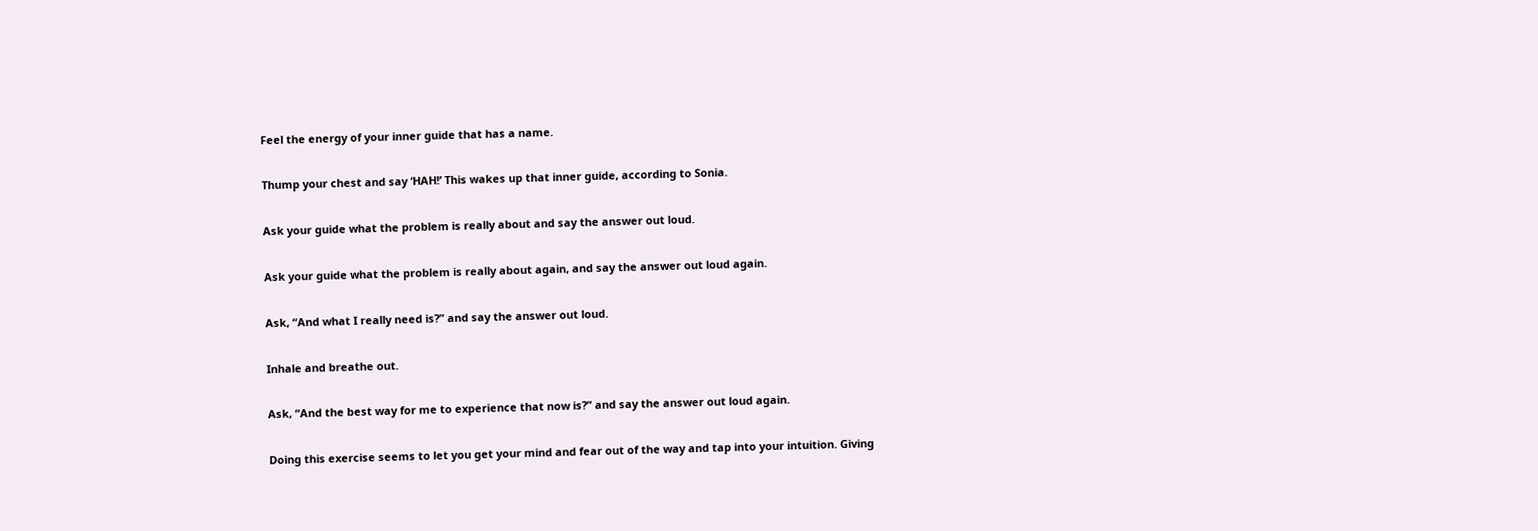Feel the energy of your inner guide that has a name.

Thump your chest and say ‘HAH!’ This wakes up that inner guide, according to Sonia.

Ask your guide what the problem is really about and say the answer out loud.

Ask your guide what the problem is really about again, and say the answer out loud again.

Ask, “And what I really need is?” and say the answer out loud.

Inhale and breathe out.

Ask, “And the best way for me to experience that now is?” and say the answer out loud again.

Doing this exercise seems to let you get your mind and fear out of the way and tap into your intuition. Giving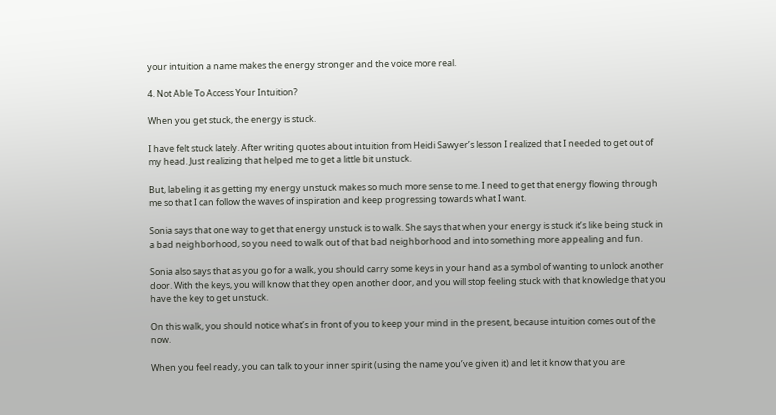your intuition a name makes the energy stronger and the voice more real.

4. Not Able To Access Your Intuition?

When you get stuck, the energy is stuck.

I have felt stuck lately. After writing quotes about intuition from Heidi Sawyer’s lesson I realized that I needed to get out of my head. Just realizing that helped me to get a little bit unstuck.

But, labeling it as getting my energy unstuck makes so much more sense to me. I need to get that energy flowing through me so that I can follow the waves of inspiration and keep progressing towards what I want.

Sonia says that one way to get that energy unstuck is to walk. She says that when your energy is stuck it’s like being stuck in a bad neighborhood, so you need to walk out of that bad neighborhood and into something more appealing and fun.

Sonia also says that as you go for a walk, you should carry some keys in your hand as a symbol of wanting to unlock another door. With the keys, you will know that they open another door, and you will stop feeling stuck with that knowledge that you have the key to get unstuck.

On this walk, you should notice what’s in front of you to keep your mind in the present, because intuition comes out of the now.

When you feel ready, you can talk to your inner spirit (using the name you’ve given it) and let it know that you are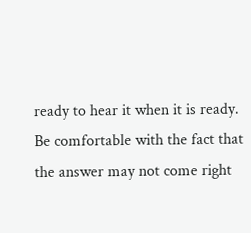ready to hear it when it is ready. Be comfortable with the fact that the answer may not come right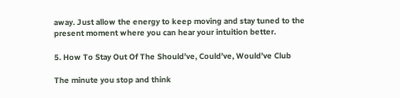away. Just allow the energy to keep moving and stay tuned to the present moment where you can hear your intuition better.

5. How To Stay Out Of The Should’ve, Could’ve, Would’ve Club

The minute you stop and think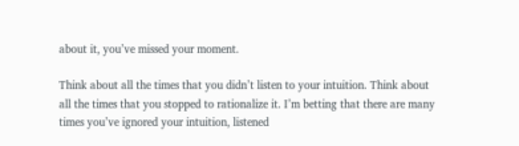about it, you’ve missed your moment.

Think about all the times that you didn’t listen to your intuition. Think about all the times that you stopped to rationalize it. I’m betting that there are many times you’ve ignored your intuition, listened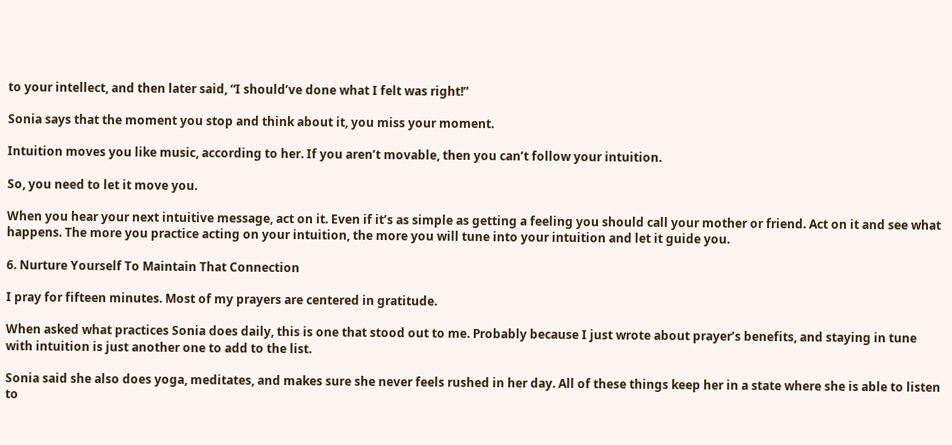to your intellect, and then later said, “I should’ve done what I felt was right!”

Sonia says that the moment you stop and think about it, you miss your moment.

Intuition moves you like music, according to her. If you aren’t movable, then you can’t follow your intuition.

So, you need to let it move you.

When you hear your next intuitive message, act on it. Even if it’s as simple as getting a feeling you should call your mother or friend. Act on it and see what happens. The more you practice acting on your intuition, the more you will tune into your intuition and let it guide you.

6. Nurture Yourself To Maintain That Connection

I pray for fifteen minutes. Most of my prayers are centered in gratitude.

When asked what practices Sonia does daily, this is one that stood out to me. Probably because I just wrote about prayer’s benefits, and staying in tune with intuition is just another one to add to the list.

Sonia said she also does yoga, meditates, and makes sure she never feels rushed in her day. All of these things keep her in a state where she is able to listen to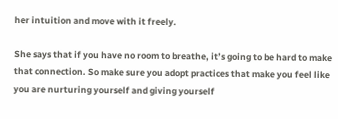her intuition and move with it freely.

She says that if you have no room to breathe, it’s going to be hard to make that connection. So make sure you adopt practices that make you feel like you are nurturing yourself and giving yourself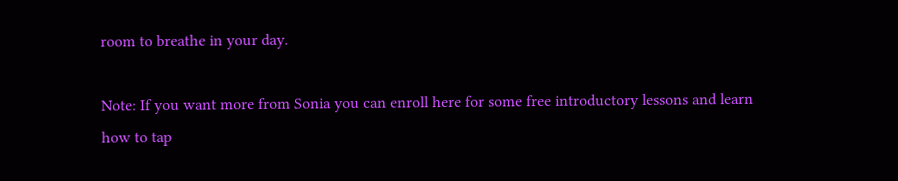room to breathe in your day.

Note: If you want more from Sonia you can enroll here for some free introductory lessons and learn how to tap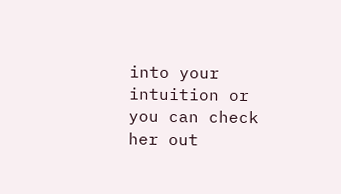into your intuition or you can check her out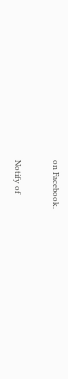on Facebook.

Notify of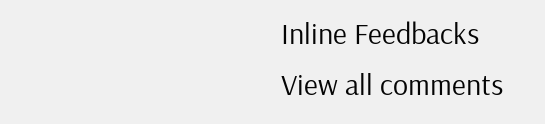Inline Feedbacks
View all comments